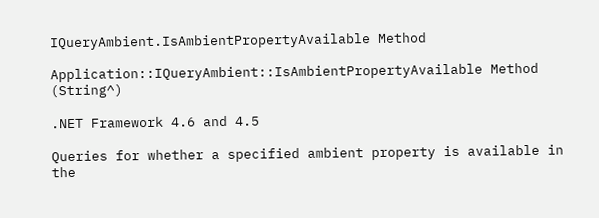IQueryAmbient.IsAmbientPropertyAvailable Method

Application::IQueryAmbient::IsAmbientPropertyAvailable Method (String^)

.NET Framework 4.6 and 4.5

Queries for whether a specified ambient property is available in the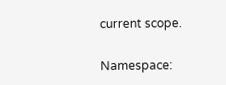current scope.

Namespace: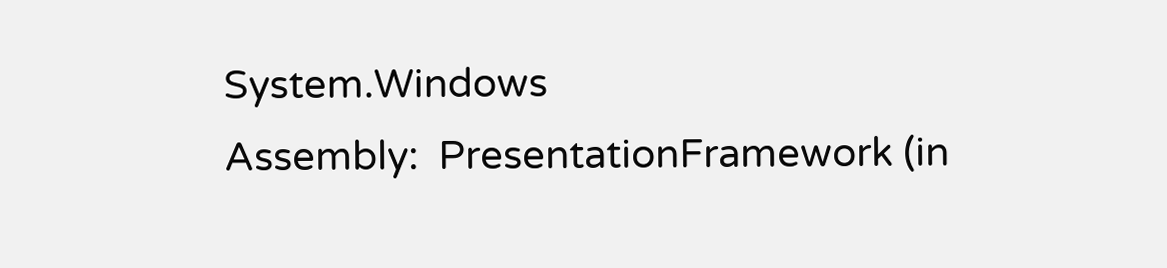System.Windows
Assembly:  PresentationFramework (in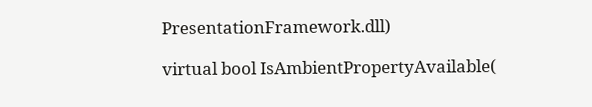PresentationFramework.dll)

virtual bool IsAmbientPropertyAvailable(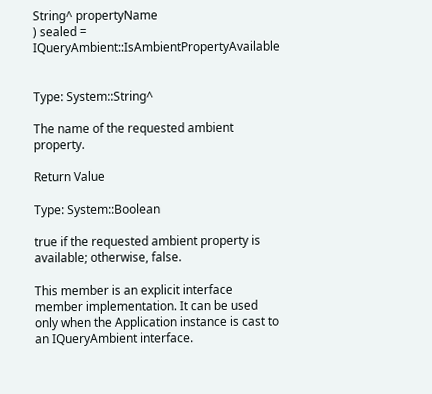String^ propertyName
) sealed = IQueryAmbient::IsAmbientPropertyAvailable


Type: System::String^

The name of the requested ambient property.

Return Value

Type: System::Boolean

true if the requested ambient property is available; otherwise, false.

This member is an explicit interface member implementation. It can be used only when the Application instance is cast to an IQueryAmbient interface.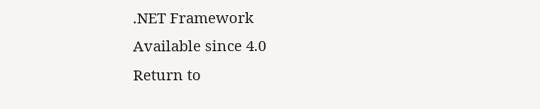.NET Framework
Available since 4.0
Return to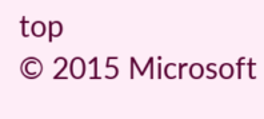top
© 2015 Microsoft